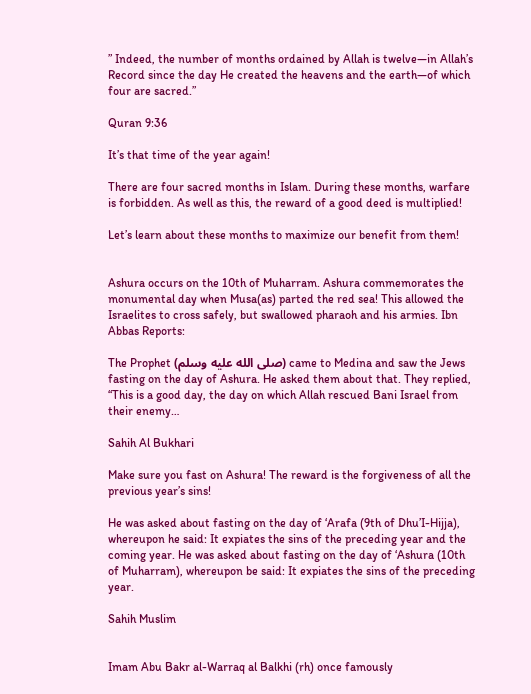” Indeed, the number of months ordained by Allah is twelve—in Allah’s Record since the day He created the heavens and the earth—of which four are sacred.”

Quran 9:36

It’s that time of the year again!

There are four sacred months in Islam. During these months, warfare is forbidden. As well as this, the reward of a good deed is multiplied!

Let’s learn about these months to maximize our benefit from them!


Ashura occurs on the 10th of Muharram. Ashura commemorates the monumental day when Musa(as) parted the red sea! This allowed the Israelites to cross safely, but swallowed pharaoh and his armies. Ibn Abbas Reports:

The Prophet (صلى الله عليه وسلم) came to Medina and saw the Jews fasting on the day of Ashura. He asked them about that. They replied, “This is a good day, the day on which Allah rescued Bani Israel from their enemy…

Sahih Al Bukhari

Make sure you fast on Ashura! The reward is the forgiveness of all the previous year’s sins!

He was asked about fasting on the day of ‘Arafa (9th of Dhu’I-Hijja), whereupon he said: It expiates the sins of the preceding year and the coming year. He was asked about fasting on the day of ‘Ashura (10th of Muharram), whereupon be said: It expiates the sins of the preceding year.

Sahih Muslim


Imam Abu Bakr al-Warraq al Balkhi (rh) once famously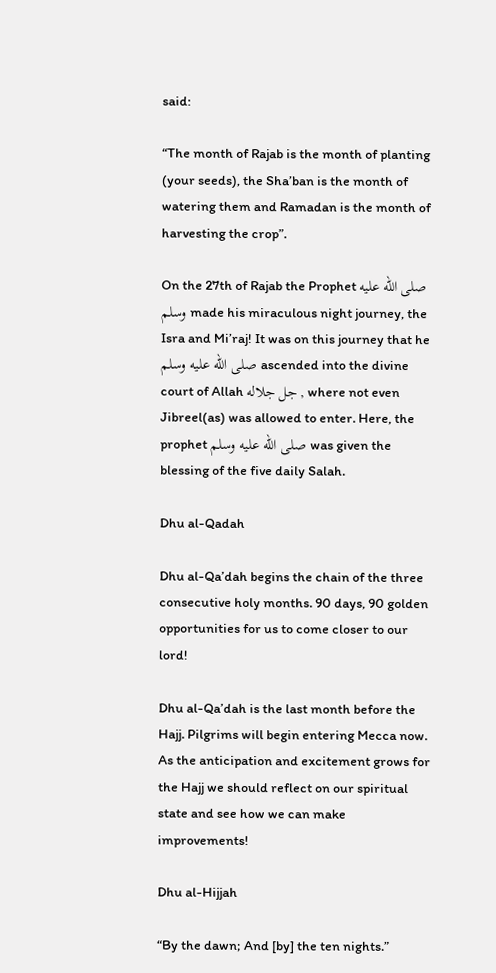said:

“The month of Rajab is the month of planting (your seeds), the Sha’ban is the month of watering them and Ramadan is the month of harvesting the crop”.

On the 27th of Rajab the Prophet صلى الله عليه وسلم made his miraculous night journey, the Isra and Mi’raj! It was on this journey that he صلى الله عليه وسلم ascended into the divine court of Allah جل جلاله , where not even Jibreel(as) was allowed to enter. Here, the prophet صلى الله عليه وسلم was given the blessing of the five daily Salah.

Dhu al-Qadah

Dhu al-Qa’dah begins the chain of the three consecutive holy months. 90 days, 90 golden opportunities for us to come closer to our lord!

Dhu al-Qa’dah is the last month before the Hajj. Pilgrims will begin entering Mecca now. As the anticipation and excitement grows for the Hajj we should reflect on our spiritual state and see how we can make improvements!

Dhu al-Hijjah

“By the dawn; And [by] the ten nights.”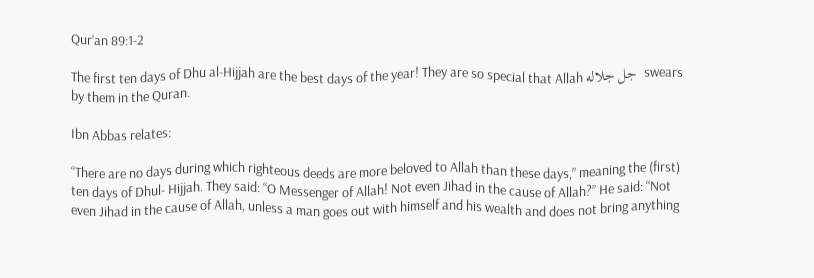Qur’an 89:1-2

The first ten days of Dhu al-Hijjah are the best days of the year! They are so special that Allah جل جلاله  swears by them in the Quran.

Ibn Abbas relates:

“There are no days during which righteous deeds are more beloved to Allah than these days,” meaning the (first) ten days of Dhul- Hijjah. They said: “O Messenger of Allah! Not even Jihad in the cause of Allah?” He said: “Not even Jihad in the cause of Allah, unless a man goes out with himself and his wealth and does not bring anything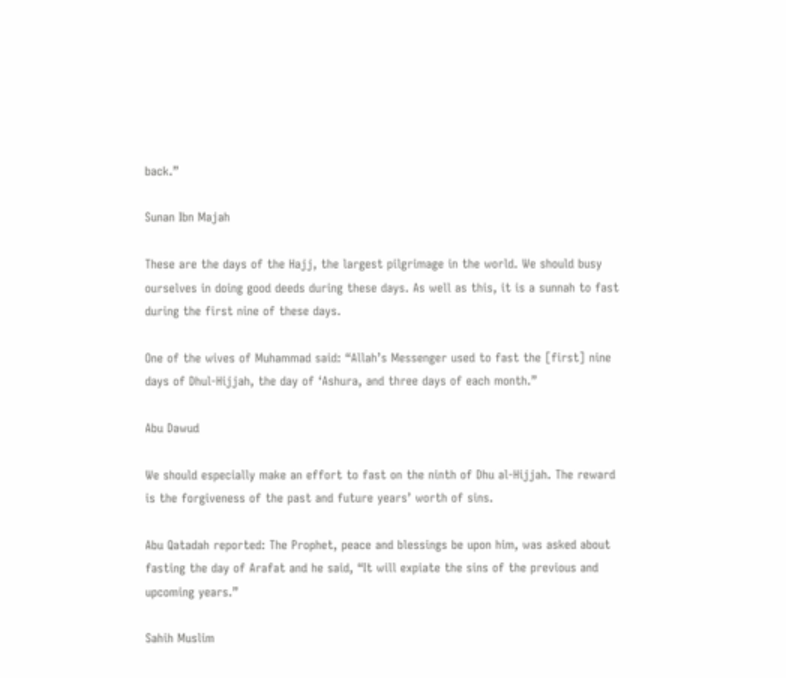back.”

Sunan Ibn Majah

These are the days of the Hajj, the largest pilgrimage in the world. We should busy ourselves in doing good deeds during these days. As well as this, it is a sunnah to fast during the first nine of these days.

One of the wives of Muhammad said: “Allah’s Messenger used to fast the [first] nine days of Dhul-Hijjah, the day of ‘Ashura, and three days of each month.”

Abu Dawud

We should especially make an effort to fast on the ninth of Dhu al-Hijjah. The reward is the forgiveness of the past and future years’ worth of sins.

Abu Qatadah reported: The Prophet, peace and blessings be upon him, was asked about fasting the day of Arafat and he said, “It will expiate the sins of the previous and upcoming years.”

Sahih Muslim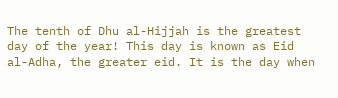The tenth of Dhu al-Hijjah is the greatest day of the year! This day is known as Eid al-Adha, the greater eid. It is the day when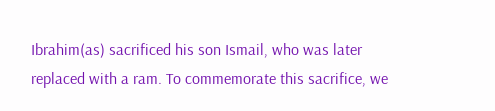Ibrahim(as) sacrificed his son Ismail, who was later replaced with a ram. To commemorate this sacrifice, we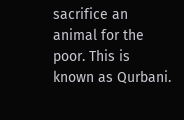sacrifice an animal for the poor. This is known as Qurbani.